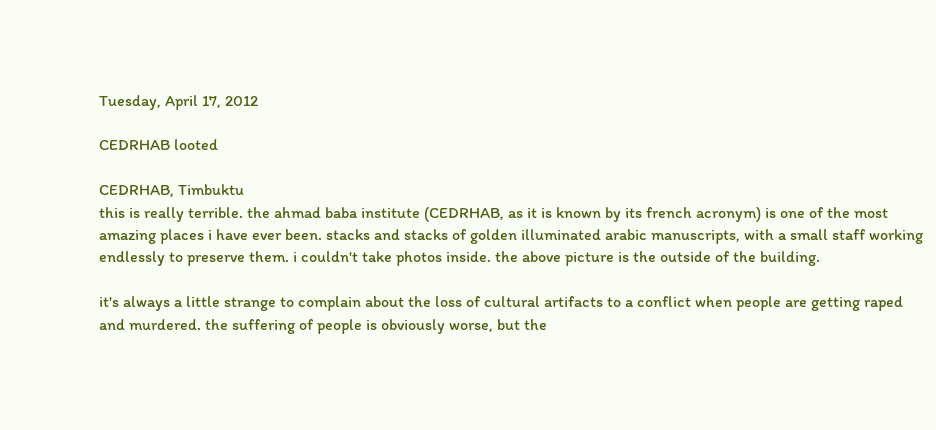Tuesday, April 17, 2012

CEDRHAB looted

CEDRHAB, Timbuktu
this is really terrible. the ahmad baba institute (CEDRHAB, as it is known by its french acronym) is one of the most amazing places i have ever been. stacks and stacks of golden illuminated arabic manuscripts, with a small staff working endlessly to preserve them. i couldn't take photos inside. the above picture is the outside of the building.

it's always a little strange to complain about the loss of cultural artifacts to a conflict when people are getting raped and murdered. the suffering of people is obviously worse, but the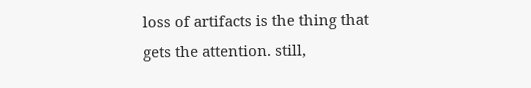loss of artifacts is the thing that gets the attention. still,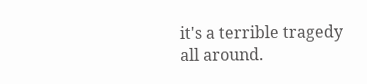it's a terrible tragedy all around.